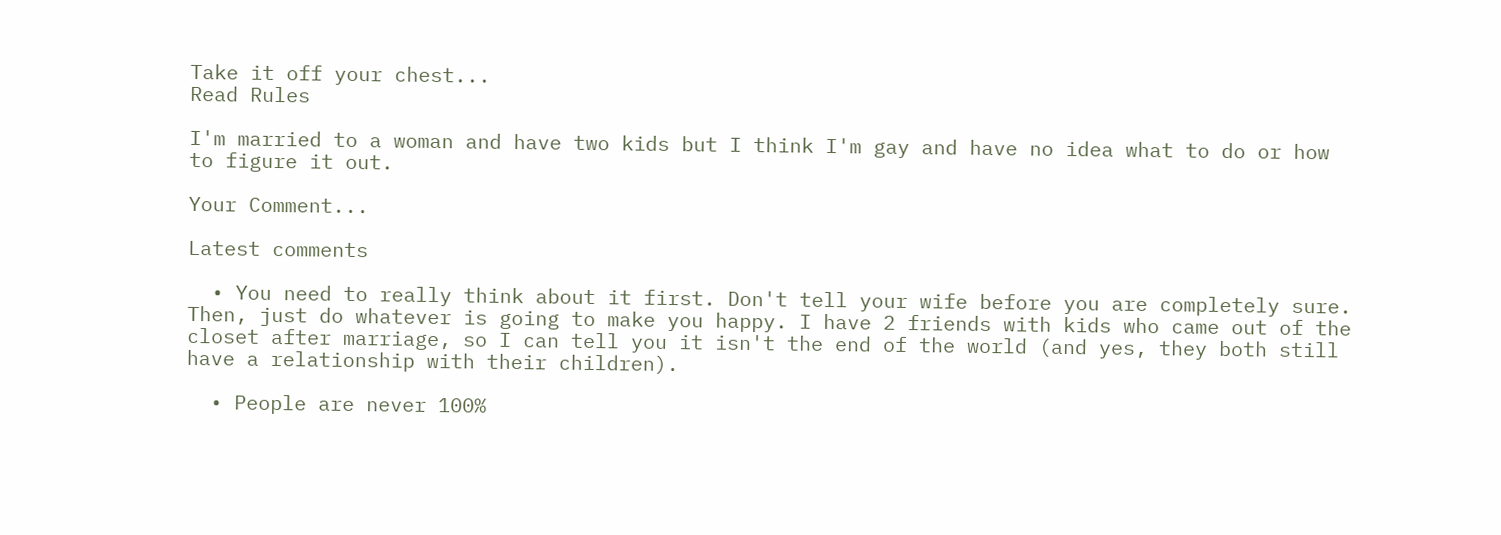Take it off your chest...
Read Rules

I'm married to a woman and have two kids but I think I'm gay and have no idea what to do or how to figure it out.

Your Comment...

Latest comments

  • You need to really think about it first. Don't tell your wife before you are completely sure. Then, just do whatever is going to make you happy. I have 2 friends with kids who came out of the closet after marriage, so I can tell you it isn't the end of the world (and yes, they both still have a relationship with their children).

  • People are never 100%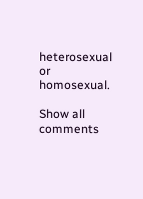heterosexual or homosexual.

Show all comments